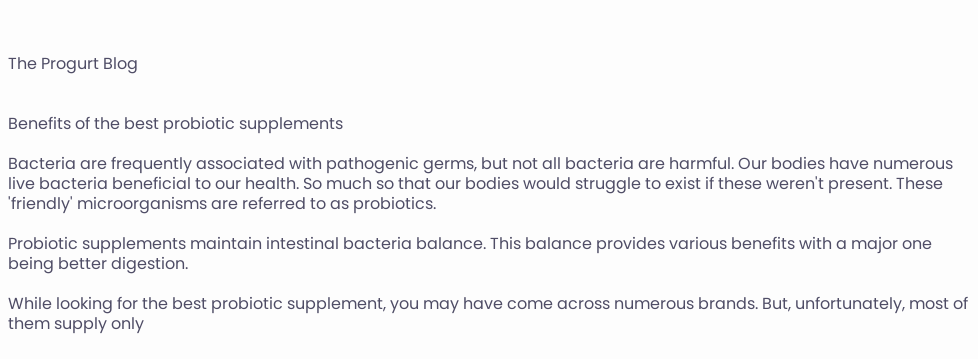The Progurt Blog


Benefits of the best probiotic supplements

Bacteria are frequently associated with pathogenic germs, but not all bacteria are harmful. Our bodies have numerous live bacteria beneficial to our health. So much so that our bodies would struggle to exist if these weren't present. These 'friendly' microorganisms are referred to as probiotics.

Probiotic supplements maintain intestinal bacteria balance. This balance provides various benefits with a major one being better digestion.

While looking for the best probiotic supplement, you may have come across numerous brands. But, unfortunately, most of them supply only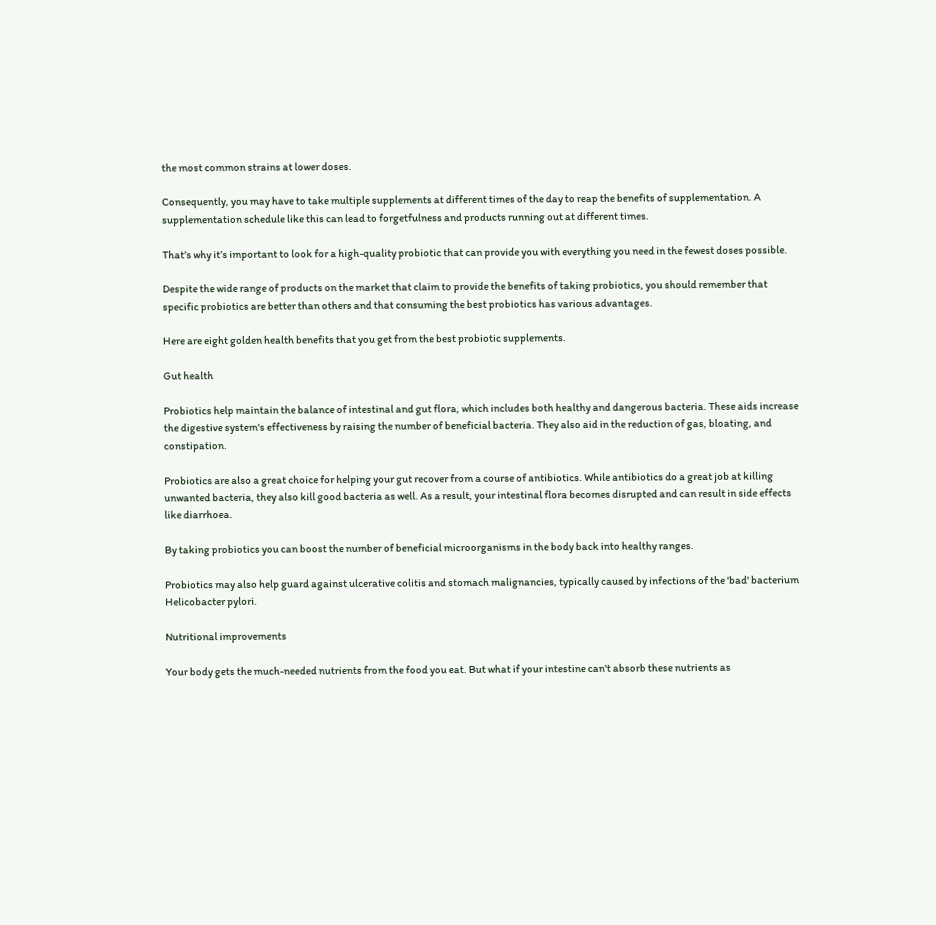the most common strains at lower doses.

Consequently, you may have to take multiple supplements at different times of the day to reap the benefits of supplementation. A supplementation schedule like this can lead to forgetfulness and products running out at different times.

That’s why it’s important to look for a high-quality probiotic that can provide you with everything you need in the fewest doses possible.

Despite the wide range of products on the market that claim to provide the benefits of taking probiotics, you should remember that specific probiotics are better than others and that consuming the best probiotics has various advantages.

Here are eight golden health benefits that you get from the best probiotic supplements.

Gut health

Probiotics help maintain the balance of intestinal and gut flora, which includes both healthy and dangerous bacteria. These aids increase the digestive system's effectiveness by raising the number of beneficial bacteria. They also aid in the reduction of gas, bloating, and constipation.

Probiotics are also a great choice for helping your gut recover from a course of antibiotics. While antibiotics do a great job at killing unwanted bacteria, they also kill good bacteria as well. As a result, your intestinal flora becomes disrupted and can result in side effects like diarrhoea.

By taking probiotics you can boost the number of beneficial microorganisms in the body back into healthy ranges.

Probiotics may also help guard against ulcerative colitis and stomach malignancies, typically caused by infections of the 'bad' bacterium Helicobacter pylori.

Nutritional improvements

Your body gets the much-needed nutrients from the food you eat. But what if your intestine can't absorb these nutrients as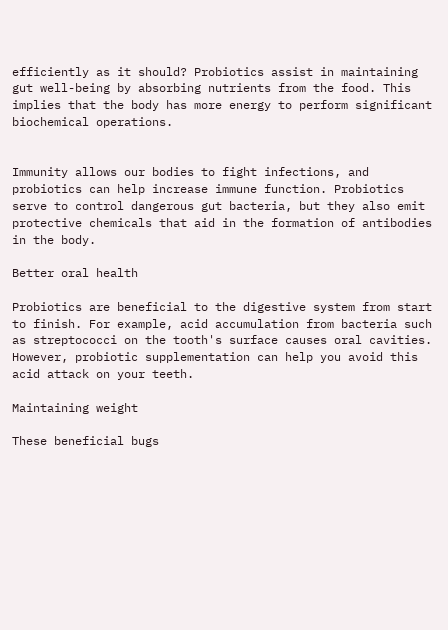efficiently as it should? Probiotics assist in maintaining gut well-being by absorbing nutrients from the food. This implies that the body has more energy to perform significant biochemical operations.


Immunity allows our bodies to fight infections, and probiotics can help increase immune function. Probiotics serve to control dangerous gut bacteria, but they also emit protective chemicals that aid in the formation of antibodies in the body.

Better oral health

Probiotics are beneficial to the digestive system from start to finish. For example, acid accumulation from bacteria such as streptococci on the tooth's surface causes oral cavities. However, probiotic supplementation can help you avoid this acid attack on your teeth.

Maintaining weight

These beneficial bugs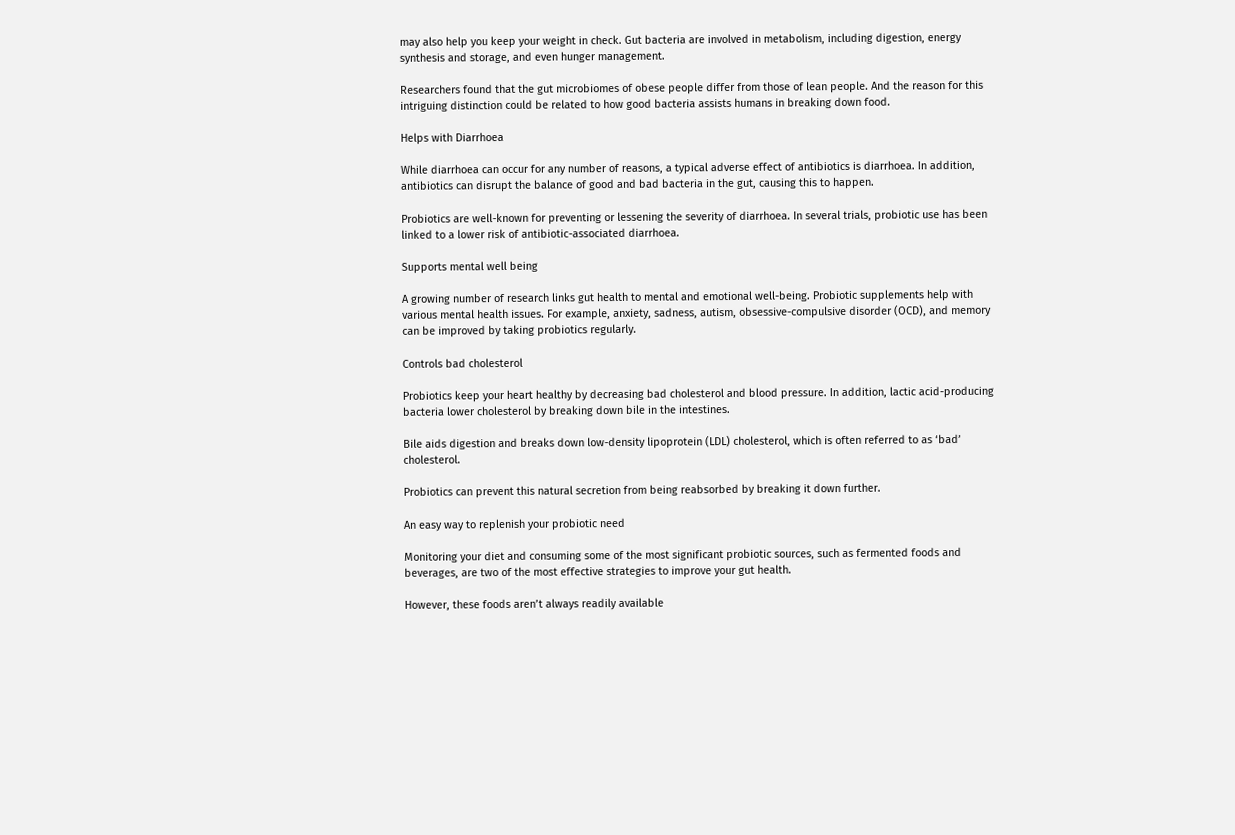may also help you keep your weight in check. Gut bacteria are involved in metabolism, including digestion, energy synthesis and storage, and even hunger management.

Researchers found that the gut microbiomes of obese people differ from those of lean people. And the reason for this intriguing distinction could be related to how good bacteria assists humans in breaking down food.

Helps with Diarrhoea

While diarrhoea can occur for any number of reasons, a typical adverse effect of antibiotics is diarrhoea. In addition, antibiotics can disrupt the balance of good and bad bacteria in the gut, causing this to happen.

Probiotics are well-known for preventing or lessening the severity of diarrhoea. In several trials, probiotic use has been linked to a lower risk of antibiotic-associated diarrhoea.

Supports mental well being

A growing number of research links gut health to mental and emotional well-being. Probiotic supplements help with various mental health issues. For example, anxiety, sadness, autism, obsessive-compulsive disorder (OCD), and memory can be improved by taking probiotics regularly.

Controls bad cholesterol

Probiotics keep your heart healthy by decreasing bad cholesterol and blood pressure. In addition, lactic acid-producing bacteria lower cholesterol by breaking down bile in the intestines.

Bile aids digestion and breaks down low-density lipoprotein (LDL) cholesterol, which is often referred to as ‘bad’ cholesterol.

Probiotics can prevent this natural secretion from being reabsorbed by breaking it down further.

An easy way to replenish your probiotic need

Monitoring your diet and consuming some of the most significant probiotic sources, such as fermented foods and beverages, are two of the most effective strategies to improve your gut health.

However, these foods aren’t always readily available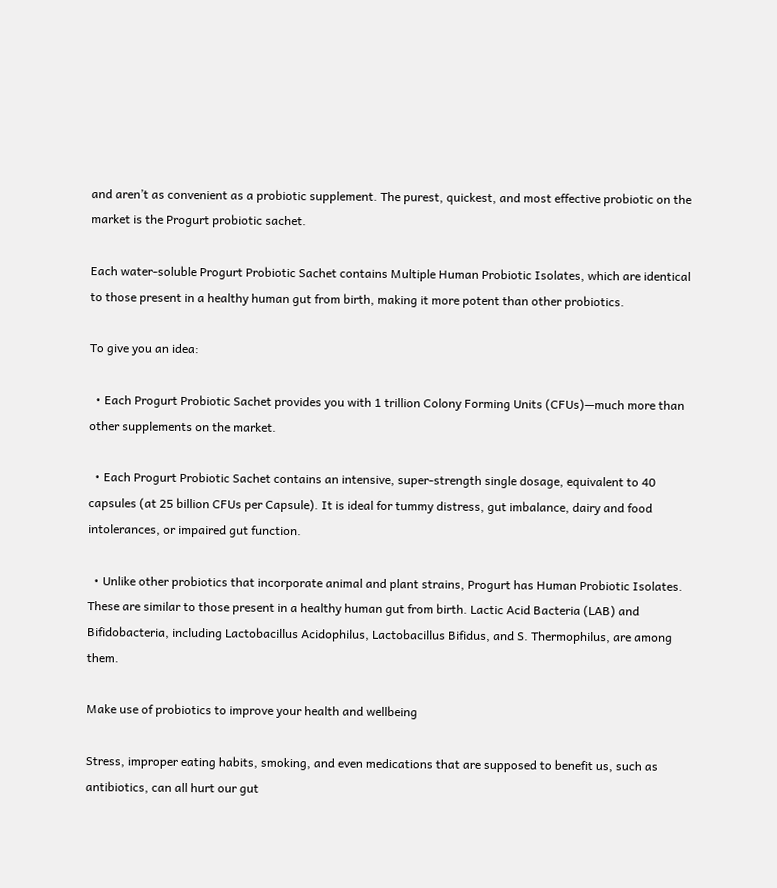and aren’t as convenient as a probiotic supplement. The purest, quickest, and most effective probiotic on the market is the Progurt probiotic sachet.

Each water-soluble Progurt Probiotic Sachet contains Multiple Human Probiotic Isolates, which are identical to those present in a healthy human gut from birth, making it more potent than other probiotics.

To give you an idea:

  • Each Progurt Probiotic Sachet provides you with 1 trillion Colony Forming Units (CFUs)—much more than other supplements on the market.

  • Each Progurt Probiotic Sachet contains an intensive, super-strength single dosage, equivalent to 40 capsules (at 25 billion CFUs per Capsule). It is ideal for tummy distress, gut imbalance, dairy and food intolerances, or impaired gut function.

  • Unlike other probiotics that incorporate animal and plant strains, Progurt has Human Probiotic Isolates. These are similar to those present in a healthy human gut from birth. Lactic Acid Bacteria (LAB) and Bifidobacteria, including Lactobacillus Acidophilus, Lactobacillus Bifidus, and S. Thermophilus, are among them.

Make use of probiotics to improve your health and wellbeing

Stress, improper eating habits, smoking, and even medications that are supposed to benefit us, such as antibiotics, can all hurt our gut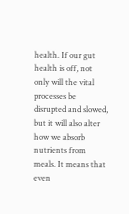health. If our gut health is off, not only will the vital processes be disrupted and slowed, but it will also alter how we absorb nutrients from meals. It means that even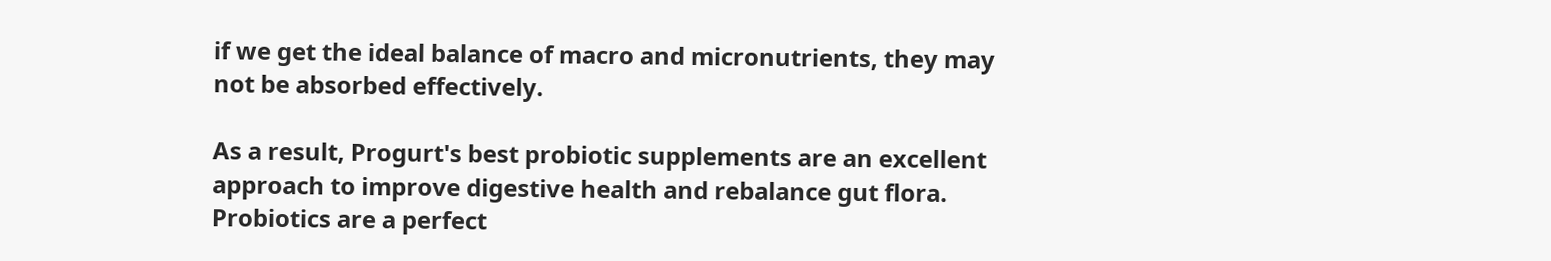if we get the ideal balance of macro and micronutrients, they may not be absorbed effectively.

As a result, Progurt's best probiotic supplements are an excellent approach to improve digestive health and rebalance gut flora. Probiotics are a perfect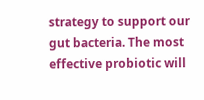strategy to support our gut bacteria. The most effective probiotic will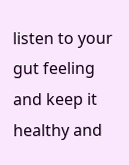listen to your gut feeling and keep it healthy and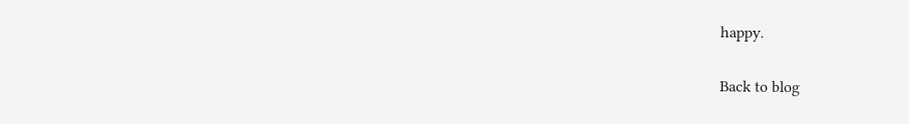happy.

Back to blog